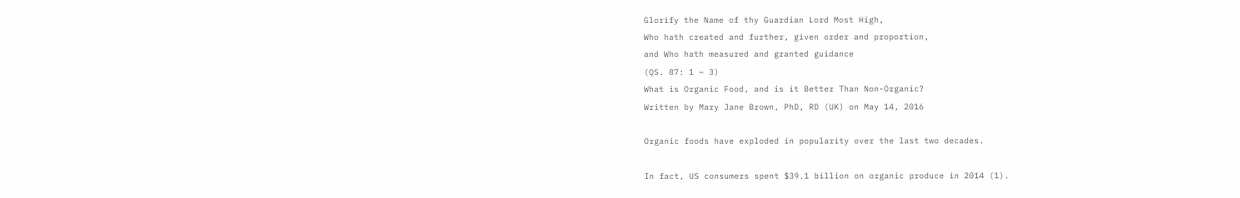Glorify the Name of thy Guardian Lord Most High,
Who hath created and further, given order and proportion,
and Who hath measured and granted guidance
(QS. 87: 1 ~ 3)
What is Organic Food, and is it Better Than Non-Organic?
Written by Mary Jane Brown, PhD, RD (UK) on May 14, 2016

Organic foods have exploded in popularity over the last two decades.

In fact, US consumers spent $39.1 billion on organic produce in 2014 (1).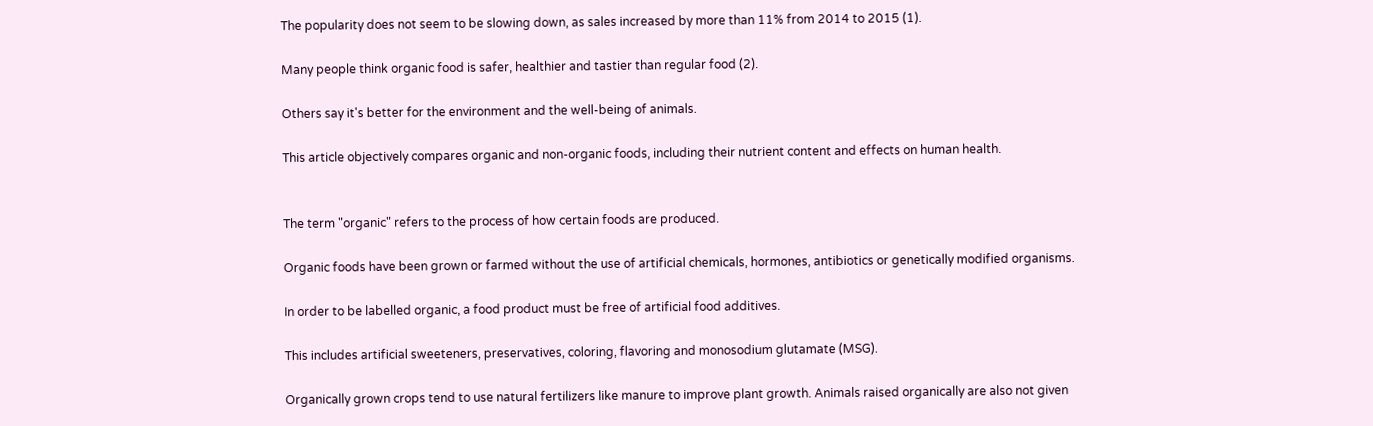The popularity does not seem to be slowing down, as sales increased by more than 11% from 2014 to 2015 (1).

Many people think organic food is safer, healthier and tastier than regular food (2).

Others say it's better for the environment and the well-being of animals.

This article objectively compares organic and non-organic foods, including their nutrient content and effects on human health.


The term "organic" refers to the process of how certain foods are produced.

Organic foods have been grown or farmed without the use of artificial chemicals, hormones, antibiotics or genetically modified organisms.

In order to be labelled organic, a food product must be free of artificial food additives.

This includes artificial sweeteners, preservatives, coloring, flavoring and monosodium glutamate (MSG).

Organically grown crops tend to use natural fertilizers like manure to improve plant growth. Animals raised organically are also not given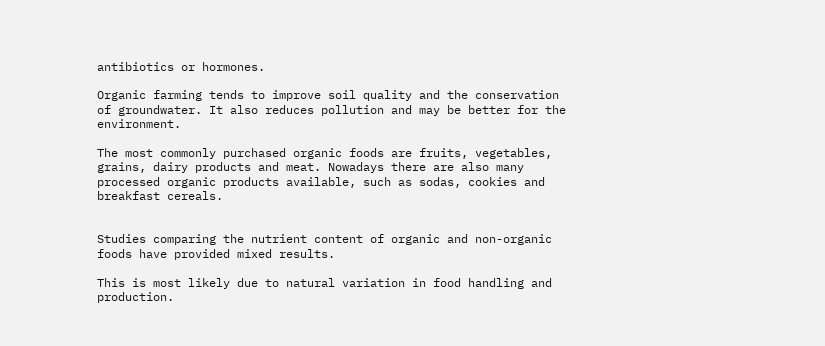antibiotics or hormones.

Organic farming tends to improve soil quality and the conservation of groundwater. It also reduces pollution and may be better for the environment.

The most commonly purchased organic foods are fruits, vegetables, grains, dairy products and meat. Nowadays there are also many processed organic products available, such as sodas, cookies and breakfast cereals.


Studies comparing the nutrient content of organic and non-organic foods have provided mixed results.

This is most likely due to natural variation in food handling and production.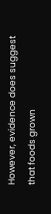However, evidence does suggest that foods grown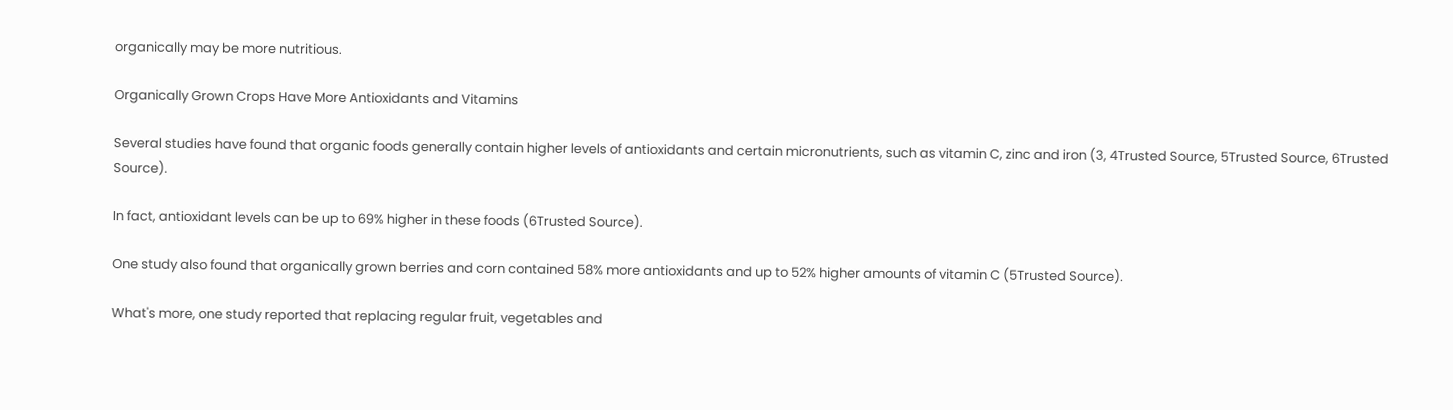organically may be more nutritious.

Organically Grown Crops Have More Antioxidants and Vitamins

Several studies have found that organic foods generally contain higher levels of antioxidants and certain micronutrients, such as vitamin C, zinc and iron (3, 4Trusted Source, 5Trusted Source, 6Trusted Source).

In fact, antioxidant levels can be up to 69% higher in these foods (6Trusted Source).

One study also found that organically grown berries and corn contained 58% more antioxidants and up to 52% higher amounts of vitamin C (5Trusted Source).

What's more, one study reported that replacing regular fruit, vegetables and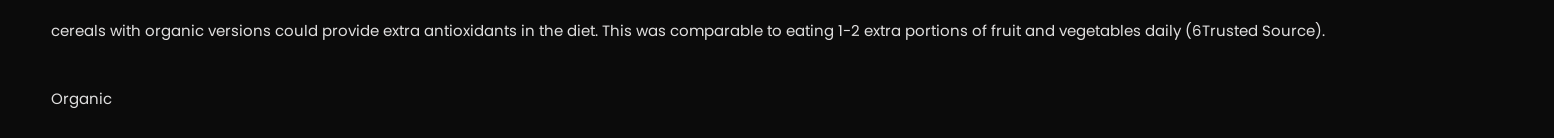cereals with organic versions could provide extra antioxidants in the diet. This was comparable to eating 1-2 extra portions of fruit and vegetables daily (6Trusted Source).

Organic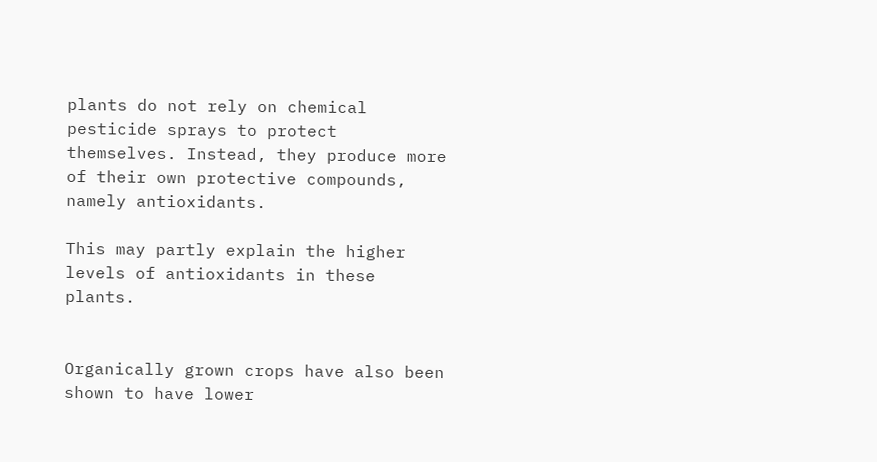plants do not rely on chemical pesticide sprays to protect themselves. Instead, they produce more of their own protective compounds, namely antioxidants.

This may partly explain the higher levels of antioxidants in these plants.


Organically grown crops have also been shown to have lower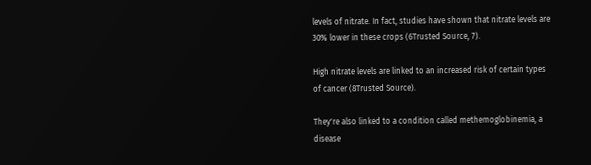levels of nitrate. In fact, studies have shown that nitrate levels are 30% lower in these crops (6Trusted Source, 7).

High nitrate levels are linked to an increased risk of certain types of cancer (8Trusted Source).

They're also linked to a condition called methemoglobinemia, a disease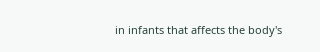in infants that affects the body's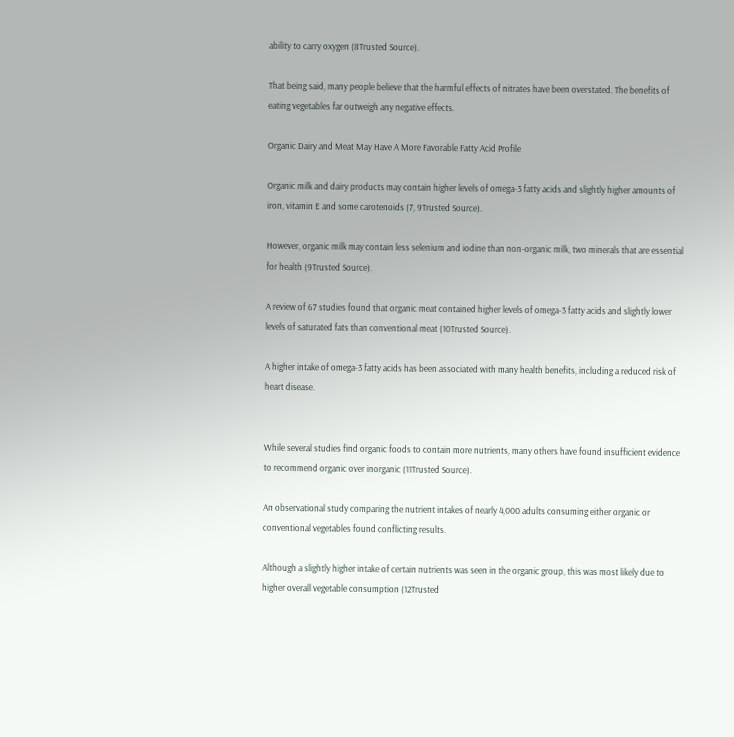ability to carry oxygen (8Trusted Source).

That being said, many people believe that the harmful effects of nitrates have been overstated. The benefits of eating vegetables far outweigh any negative effects.

Organic Dairy and Meat May Have A More Favorable Fatty Acid Profile

Organic milk and dairy products may contain higher levels of omega-3 fatty acids and slightly higher amounts of iron, vitamin E and some carotenoids (7, 9Trusted Source).

However, organic milk may contain less selenium and iodine than non-organic milk, two minerals that are essential for health (9Trusted Source).

A review of 67 studies found that organic meat contained higher levels of omega-3 fatty acids and slightly lower levels of saturated fats than conventional meat (10Trusted Source).

A higher intake of omega-3 fatty acids has been associated with many health benefits, including a reduced risk of heart disease.


While several studies find organic foods to contain more nutrients, many others have found insufficient evidence to recommend organic over inorganic (11Trusted Source).

An observational study comparing the nutrient intakes of nearly 4,000 adults consuming either organic or conventional vegetables found conflicting results.

Although a slightly higher intake of certain nutrients was seen in the organic group, this was most likely due to higher overall vegetable consumption (12Trusted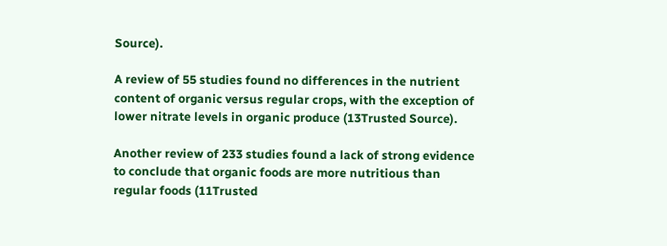Source).

A review of 55 studies found no differences in the nutrient content of organic versus regular crops, with the exception of lower nitrate levels in organic produce (13Trusted Source).

Another review of 233 studies found a lack of strong evidence to conclude that organic foods are more nutritious than regular foods (11Trusted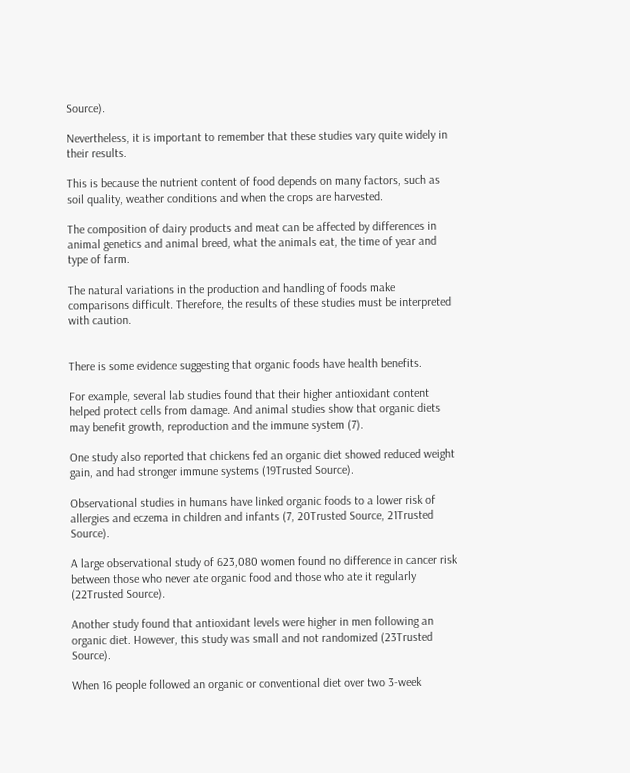Source).

Nevertheless, it is important to remember that these studies vary quite widely in their results.

This is because the nutrient content of food depends on many factors, such as soil quality, weather conditions and when the crops are harvested.

The composition of dairy products and meat can be affected by differences in animal genetics and animal breed, what the animals eat, the time of year and type of farm.

The natural variations in the production and handling of foods make comparisons difficult. Therefore, the results of these studies must be interpreted with caution.


There is some evidence suggesting that organic foods have health benefits.

For example, several lab studies found that their higher antioxidant content helped protect cells from damage. And animal studies show that organic diets may benefit growth, reproduction and the immune system (7).

One study also reported that chickens fed an organic diet showed reduced weight gain, and had stronger immune systems (19Trusted Source).

Observational studies in humans have linked organic foods to a lower risk of allergies and eczema in children and infants (7, 20Trusted Source, 21Trusted Source).

A large observational study of 623,080 women found no difference in cancer risk between those who never ate organic food and those who ate it regularly (22Trusted Source).

Another study found that antioxidant levels were higher in men following an organic diet. However, this study was small and not randomized (23Trusted Source).

When 16 people followed an organic or conventional diet over two 3-week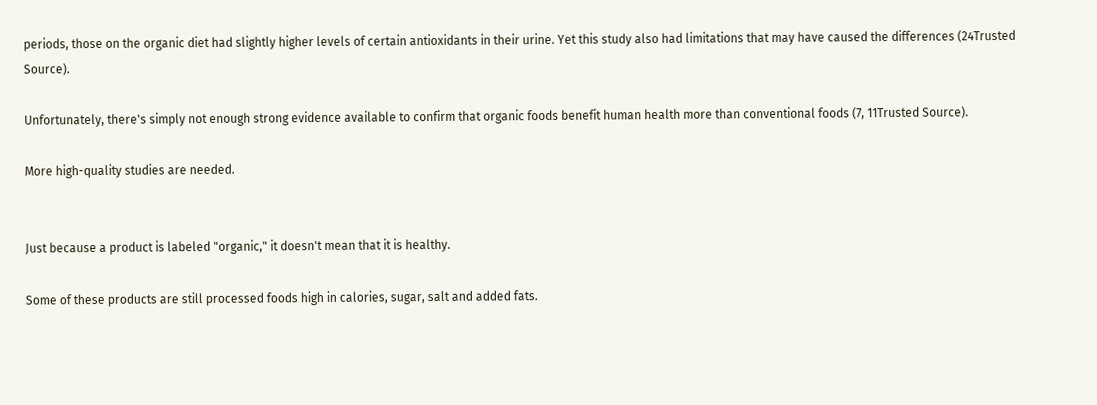periods, those on the organic diet had slightly higher levels of certain antioxidants in their urine. Yet this study also had limitations that may have caused the differences (24Trusted Source).

Unfortunately, there's simply not enough strong evidence available to confirm that organic foods benefit human health more than conventional foods (7, 11Trusted Source).

More high-quality studies are needed.


Just because a product is labeled "organic," it doesn't mean that it is healthy.

Some of these products are still processed foods high in calories, sugar, salt and added fats.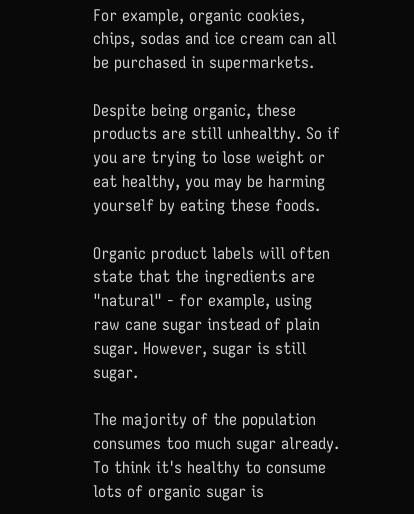For example, organic cookies, chips, sodas and ice cream can all be purchased in supermarkets.

Despite being organic, these products are still unhealthy. So if you are trying to lose weight or eat healthy, you may be harming yourself by eating these foods.

Organic product labels will often state that the ingredients are "natural" - for example, using raw cane sugar instead of plain sugar. However, sugar is still sugar.

The majority of the population consumes too much sugar already. To think it's healthy to consume lots of organic sugar is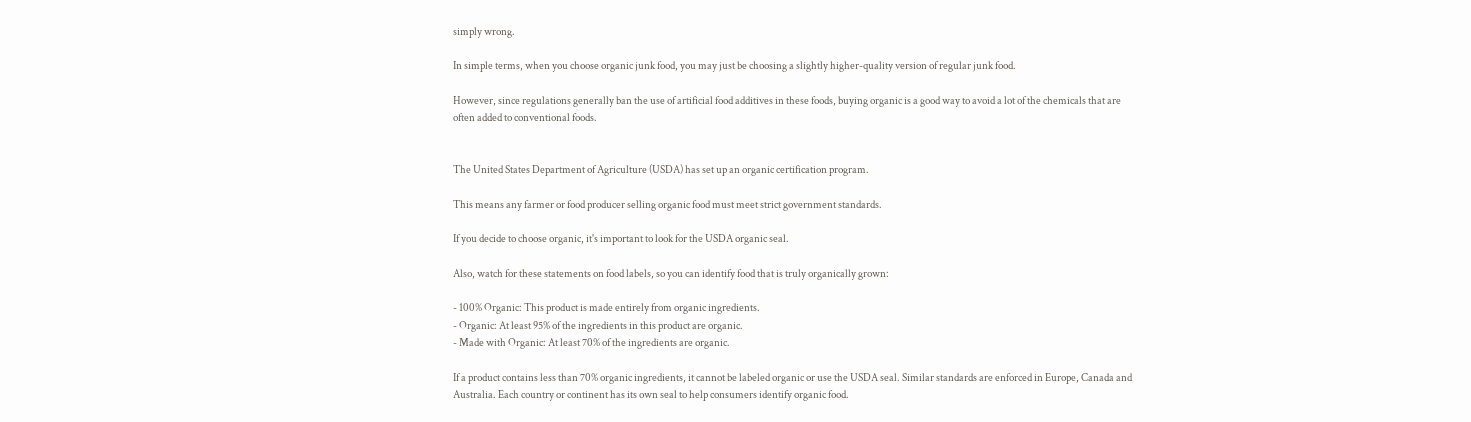simply wrong.

In simple terms, when you choose organic junk food, you may just be choosing a slightly higher-quality version of regular junk food.

However, since regulations generally ban the use of artificial food additives in these foods, buying organic is a good way to avoid a lot of the chemicals that are often added to conventional foods.


The United States Department of Agriculture (USDA) has set up an organic certification program.

This means any farmer or food producer selling organic food must meet strict government standards.

If you decide to choose organic, it's important to look for the USDA organic seal.

Also, watch for these statements on food labels, so you can identify food that is truly organically grown:

- 100% Organic: This product is made entirely from organic ingredients.
- Organic: At least 95% of the ingredients in this product are organic.
- Made with Organic: At least 70% of the ingredients are organic.

If a product contains less than 70% organic ingredients, it cannot be labeled organic or use the USDA seal. Similar standards are enforced in Europe, Canada and Australia. Each country or continent has its own seal to help consumers identify organic food.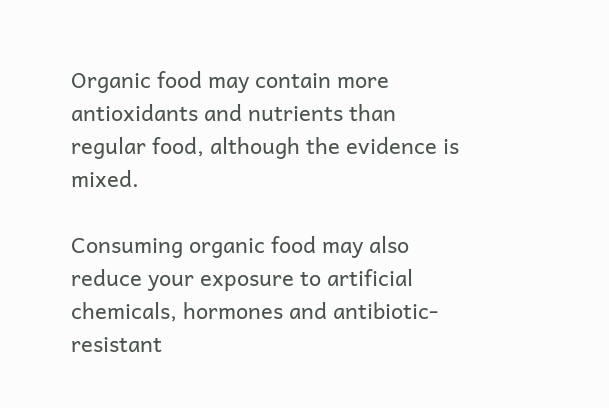Organic food may contain more antioxidants and nutrients than regular food, although the evidence is mixed.

Consuming organic food may also reduce your exposure to artificial chemicals, hormones and antibiotic-resistant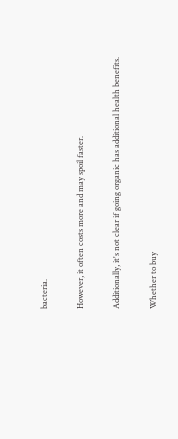bacteria.

However, it often costs more and may spoil faster.

Additionally, it's not clear if going organic has additional health benefits.

Whether to buy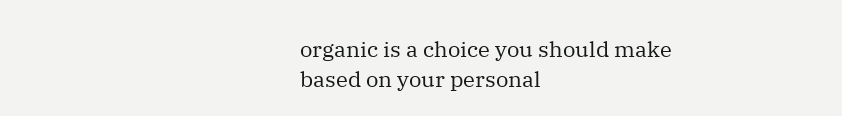organic is a choice you should make based on your personal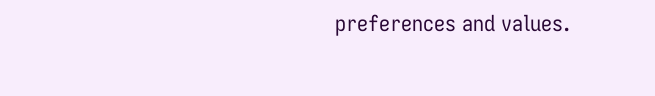preferences and values.